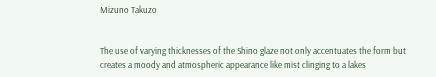Mizuno Takuzo


The use of varying thicknesses of the Shino glaze not only accentuates the form but creates a moody and atmospheric appearance like mist clinging to a lakes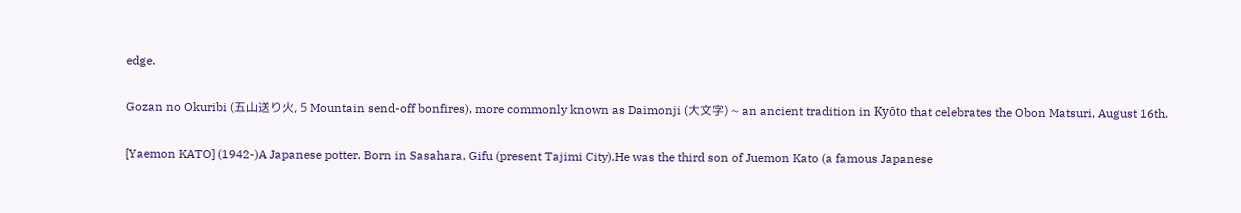edge.

Gozan no Okuribi (五山送り火, 5 Mountain send-off bonfires), more commonly known as Daimonji (大文字) ~ an ancient tradition in Kyōto that celebrates the Obon Matsuri, August 16th.

[Yaemon KATO] (1942-)A Japanese potter. Born in Sasahara, Gifu (present Tajimi City).He was the third son of Juemon Kato (a famous Japanese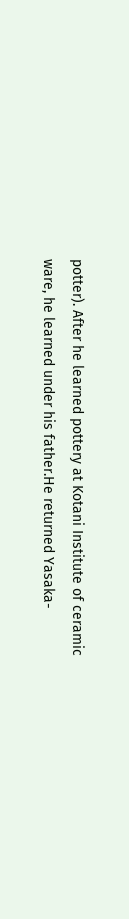potter). After he learned pottery at Kotani Institute of ceramic ware, he learned under his father.He returned Yasaka-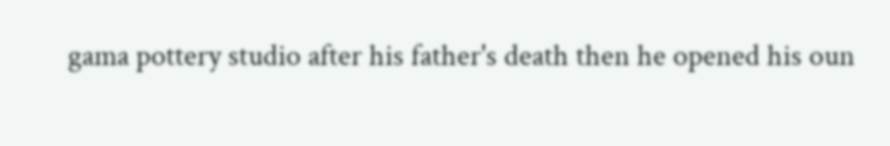gama pottery studio after his father's death then he opened his oun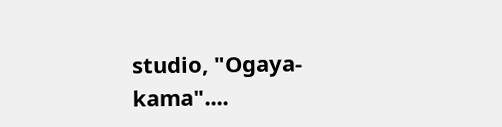studio, "Ogaya-kama"....